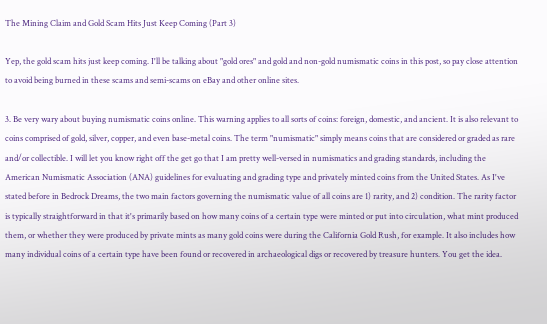The Mining Claim and Gold Scam Hits Just Keep Coming (Part 3)

Yep, the gold scam hits just keep coming. I'll be talking about "gold ores" and gold and non-gold numismatic coins in this post, so pay close attention to avoid being burned in these scams and semi-scams on eBay and other online sites.

3. Be very wary about buying numismatic coins online. This warning applies to all sorts of coins: foreign, domestic, and ancient. It is also relevant to coins comprised of gold, silver, copper, and even base-metal coins. The term "numismatic" simply means coins that are considered or graded as rare and/or collectible. I will let you know right off the get go that I am pretty well-versed in numismatics and grading standards, including the American Numismatic Association (ANA) guidelines for evaluating and grading type and privately minted coins from the United States. As I've stated before in Bedrock Dreams, the two main factors governing the numismatic value of all coins are 1) rarity, and 2) condition. The rarity factor is typically straightforward in that it's primarily based on how many coins of a certain type were minted or put into circulation, what mint produced them, or whether they were produced by private mints as many gold coins were during the California Gold Rush, for example. It also includes how many individual coins of a certain type have been found or recovered in archaeological digs or recovered by treasure hunters. You get the idea.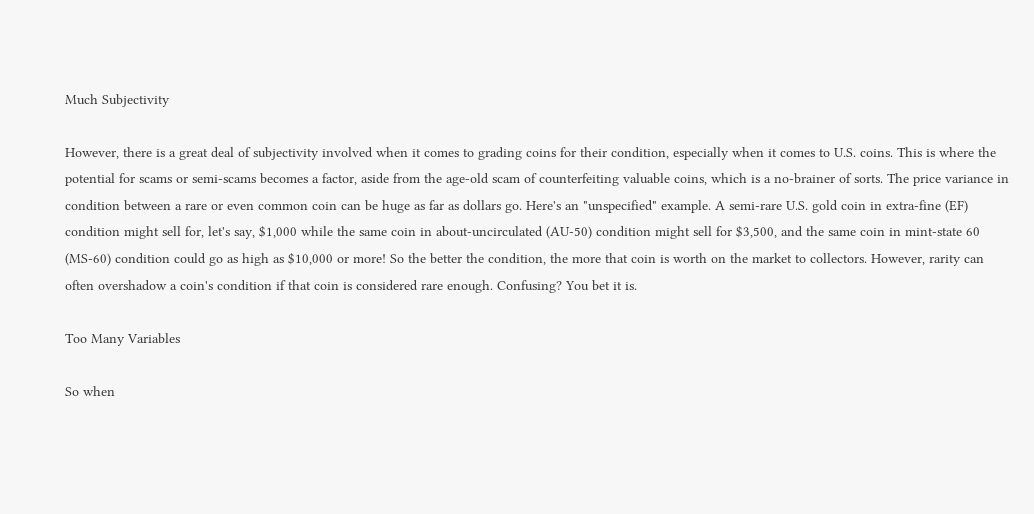Much Subjectivity

However, there is a great deal of subjectivity involved when it comes to grading coins for their condition, especially when it comes to U.S. coins. This is where the potential for scams or semi-scams becomes a factor, aside from the age-old scam of counterfeiting valuable coins, which is a no-brainer of sorts. The price variance in condition between a rare or even common coin can be huge as far as dollars go. Here's an "unspecified" example. A semi-rare U.S. gold coin in extra-fine (EF) condition might sell for, let's say, $1,000 while the same coin in about-uncirculated (AU-50) condition might sell for $3,500, and the same coin in mint-state 60 (MS-60) condition could go as high as $10,000 or more! So the better the condition, the more that coin is worth on the market to collectors. However, rarity can often overshadow a coin's condition if that coin is considered rare enough. Confusing? You bet it is.

Too Many Variables

So when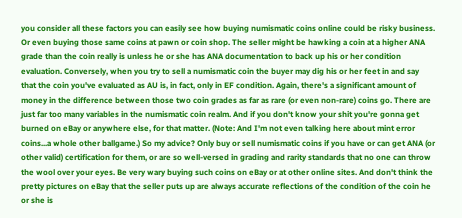you consider all these factors you can easily see how buying numismatic coins online could be risky business. Or even buying those same coins at pawn or coin shop. The seller might be hawking a coin at a higher ANA grade than the coin really is unless he or she has ANA documentation to back up his or her condition evaluation. Conversely, when you try to sell a numismatic coin the buyer may dig his or her feet in and say that the coin you've evaluated as AU is, in fact, only in EF condition. Again, there's a significant amount of money in the difference between those two coin grades as far as rare (or even non-rare) coins go. There are just far too many variables in the numismatic coin realm. And if you don't know your shit you're gonna get burned on eBay or anywhere else, for that matter. (Note: And I'm not even talking here about mint error coins...a whole other ballgame.) So my advice? Only buy or sell numismatic coins if you have or can get ANA (or other valid) certification for them, or are so well-versed in grading and rarity standards that no one can throw the wool over your eyes. Be very wary buying such coins on eBay or at other online sites. And don't think the pretty pictures on eBay that the seller puts up are always accurate reflections of the condition of the coin he or she is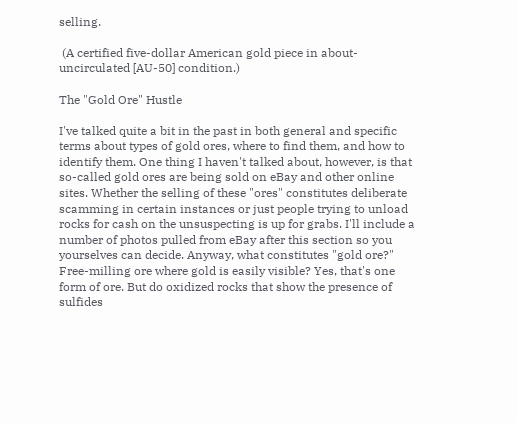selling.

 (A certified five-dollar American gold piece in about-uncirculated [AU-50] condition.)

The "Gold Ore" Hustle

I've talked quite a bit in the past in both general and specific terms about types of gold ores, where to find them, and how to identify them. One thing I haven't talked about, however, is that so-called gold ores are being sold on eBay and other online sites. Whether the selling of these "ores" constitutes deliberate scamming in certain instances or just people trying to unload rocks for cash on the unsuspecting is up for grabs. I'll include a number of photos pulled from eBay after this section so you yourselves can decide. Anyway, what constitutes "gold ore?" Free-milling ore where gold is easily visible? Yes, that's one form of ore. But do oxidized rocks that show the presence of sulfides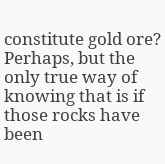constitute gold ore? Perhaps, but the only true way of knowing that is if those rocks have been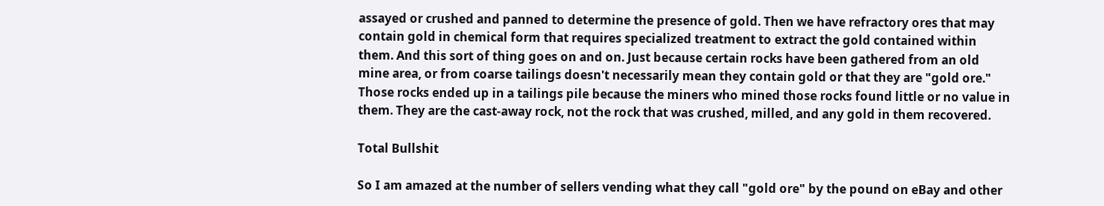assayed or crushed and panned to determine the presence of gold. Then we have refractory ores that may contain gold in chemical form that requires specialized treatment to extract the gold contained within them. And this sort of thing goes on and on. Just because certain rocks have been gathered from an old mine area, or from coarse tailings doesn't necessarily mean they contain gold or that they are "gold ore." Those rocks ended up in a tailings pile because the miners who mined those rocks found little or no value in them. They are the cast-away rock, not the rock that was crushed, milled, and any gold in them recovered.

Total Bullshit

So I am amazed at the number of sellers vending what they call "gold ore" by the pound on eBay and other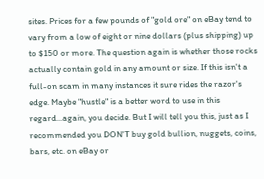sites. Prices for a few pounds of "gold ore" on eBay tend to vary from a low of eight or nine dollars (plus shipping) up to $150 or more. The question again is whether those rocks actually contain gold in any amount or size. If this isn't a full-on scam in many instances it sure rides the razor's edge. Maybe "hustle" is a better word to use in this regard...again, you decide. But I will tell you this, just as I recommended you DON'T buy gold bullion, nuggets, coins, bars, etc. on eBay or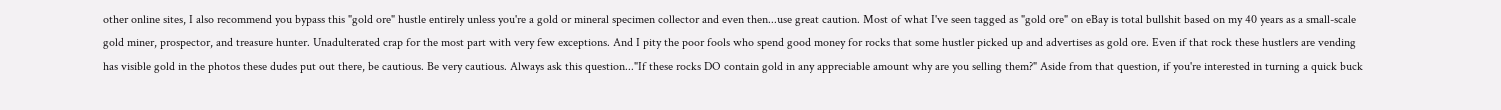other online sites, I also recommend you bypass this "gold ore" hustle entirely unless you're a gold or mineral specimen collector and even then...use great caution. Most of what I've seen tagged as "gold ore" on eBay is total bullshit based on my 40 years as a small-scale gold miner, prospector, and treasure hunter. Unadulterated crap for the most part with very few exceptions. And I pity the poor fools who spend good money for rocks that some hustler picked up and advertises as gold ore. Even if that rock these hustlers are vending has visible gold in the photos these dudes put out there, be cautious. Be very cautious. Always ask this question..."If these rocks DO contain gold in any appreciable amount why are you selling them?" Aside from that question, if you're interested in turning a quick buck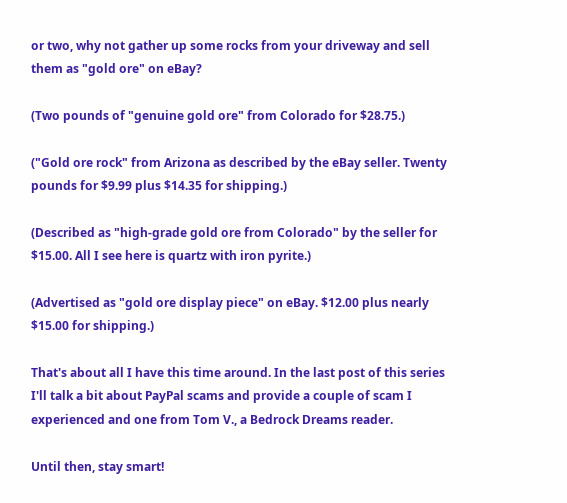or two, why not gather up some rocks from your driveway and sell them as "gold ore" on eBay?

(Two pounds of "genuine gold ore" from Colorado for $28.75.)

("Gold ore rock" from Arizona as described by the eBay seller. Twenty pounds for $9.99 plus $14.35 for shipping.)

(Described as "high-grade gold ore from Colorado" by the seller for $15.00. All I see here is quartz with iron pyrite.)

(Advertised as "gold ore display piece" on eBay. $12.00 plus nearly $15.00 for shipping.)

That's about all I have this time around. In the last post of this series I'll talk a bit about PayPal scams and provide a couple of scam I experienced and one from Tom V., a Bedrock Dreams reader.

Until then, stay smart!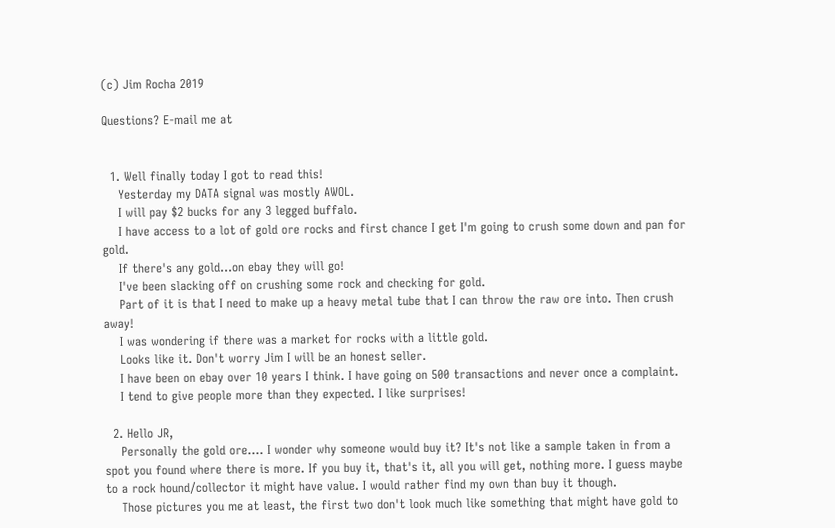(c) Jim Rocha 2019

Questions? E-mail me at


  1. Well finally today I got to read this!
    Yesterday my DATA signal was mostly AWOL.
    I will pay $2 bucks for any 3 legged buffalo.
    I have access to a lot of gold ore rocks and first chance I get I'm going to crush some down and pan for gold.
    If there's any gold...on ebay they will go!
    I've been slacking off on crushing some rock and checking for gold.
    Part of it is that I need to make up a heavy metal tube that I can throw the raw ore into. Then crush away!
    I was wondering if there was a market for rocks with a little gold.
    Looks like it. Don't worry Jim I will be an honest seller.
    I have been on ebay over 10 years I think. I have going on 500 transactions and never once a complaint.
    I tend to give people more than they expected. I like surprises!

  2. Hello JR,
    Personally the gold ore.... I wonder why someone would buy it? It's not like a sample taken in from a spot you found where there is more. If you buy it, that's it, all you will get, nothing more. I guess maybe to a rock hound/collector it might have value. I would rather find my own than buy it though.
    Those pictures you me at least, the first two don't look much like something that might have gold to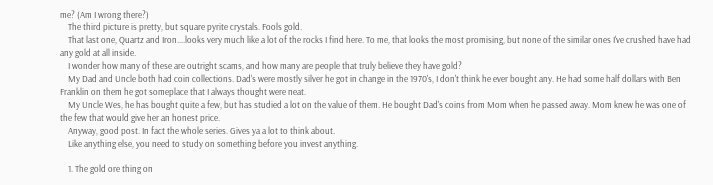me? (Am I wrong there?)
    The third picture is pretty, but square pyrite crystals. Fools gold.
    That last one, Quartz and Iron....looks very much like a lot of the rocks I find here. To me, that looks the most promising, but none of the similar ones I've crushed have had any gold at all inside.
    I wonder how many of these are outright scams, and how many are people that truly believe they have gold?
    My Dad and Uncle both had coin collections. Dad's were mostly silver he got in change in the 1970's, I don't think he ever bought any. He had some half dollars with Ben Franklin on them he got someplace that I always thought were neat.
    My Uncle Wes, he has bought quite a few, but has studied a lot on the value of them. He bought Dad's coins from Mom when he passed away. Mom knew he was one of the few that would give her an honest price.
    Anyway, good post. In fact the whole series. Gives ya a lot to think about.
    Like anything else, you need to study on something before you invest anything.

    1. The gold ore thing on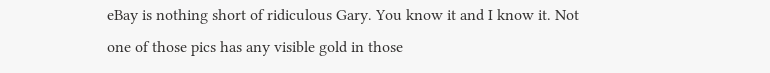eBay is nothing short of ridiculous Gary. You know it and I know it. Not one of those pics has any visible gold in those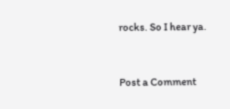rocks. So I hear ya.


Post a Comment